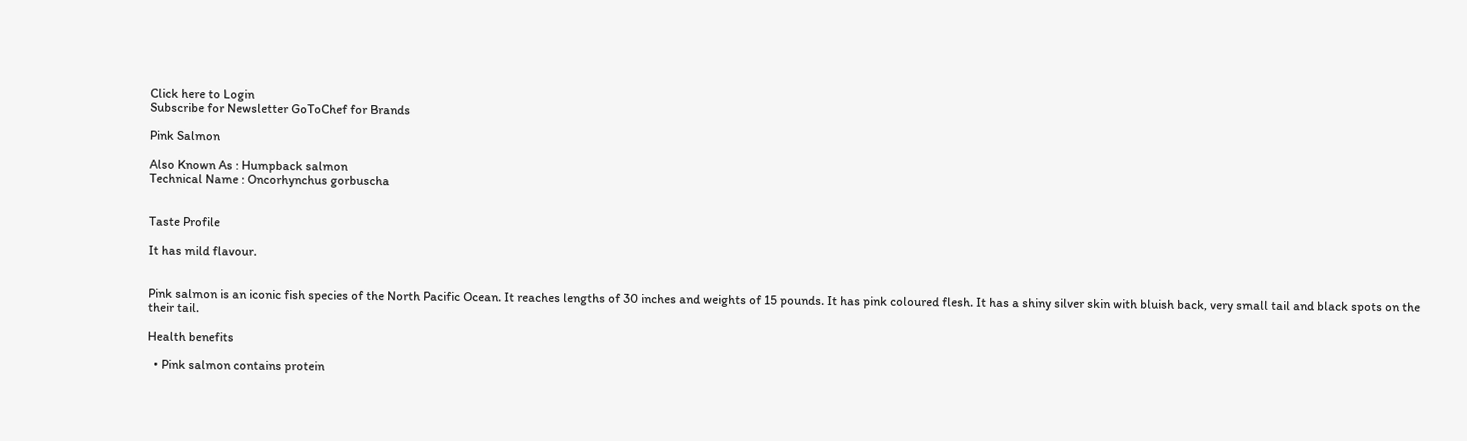Click here to Login
Subscribe for Newsletter GoToChef for Brands

Pink Salmon

Also Known As : Humpback salmon
Technical Name : Oncorhynchus gorbuscha


Taste Profile

It has mild flavour.


Pink salmon is an iconic fish species of the North Pacific Ocean. It reaches lengths of 30 inches and weights of 15 pounds. It has pink coloured flesh. It has a shiny silver skin with bluish back, very small tail and black spots on the their tail.

Health benefits

  • Pink salmon contains protein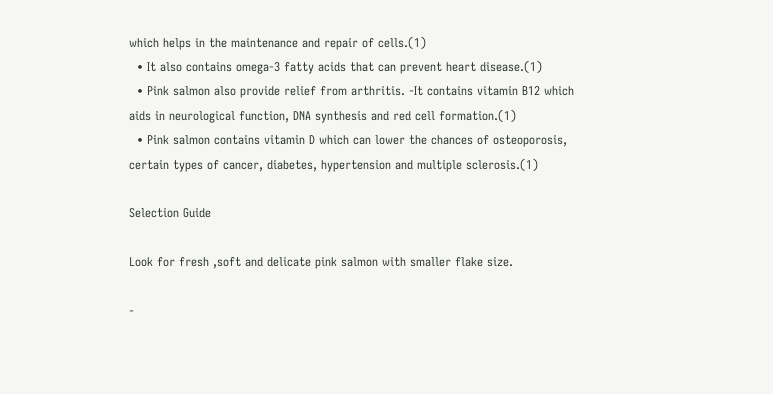which helps in the maintenance and repair of cells.(1)
  • It also contains omega-3 fatty acids that can prevent heart disease.(1)
  • Pink salmon also provide relief from arthritis. -It contains vitamin B12 which aids in neurological function, DNA synthesis and red cell formation.(1)
  • Pink salmon contains vitamin D which can lower the chances of osteoporosis, certain types of cancer, diabetes, hypertension and multiple sclerosis.(1)

Selection Guide

Look for fresh ,soft and delicate pink salmon with smaller flake size.

-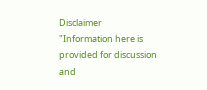Disclaimer
"Information here is provided for discussion and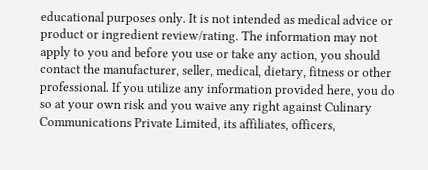educational purposes only. It is not intended as medical advice or product or ingredient review/rating. The information may not apply to you and before you use or take any action, you should contact the manufacturer, seller, medical, dietary, fitness or other professional. If you utilize any information provided here, you do so at your own risk and you waive any right against Culinary Communications Private Limited, its affiliates, officers,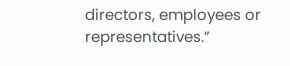directors, employees or representatives.”